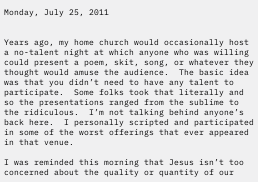Monday, July 25, 2011


Years ago, my home church would occasionally host a no-talent night at which anyone who was willing could present a poem, skit, song, or whatever they thought would amuse the audience.  The basic idea was that you didn’t need to have any talent to participate.  Some folks took that literally and so the presentations ranged from the sublime to the ridiculous.  I’m not talking behind anyone’s back here.  I personally scripted and participated in some of the worst offerings that ever appeared in that venue.

I was reminded this morning that Jesus isn’t too concerned about the quality or quantity of our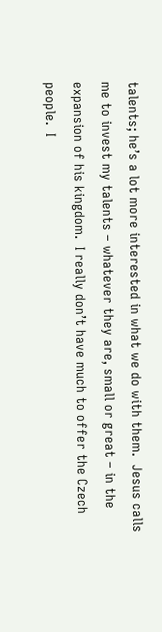talents; he’s a lot more interested in what we do with them.  Jesus calls me to invest my talents – whatever they are, small or great – in the expansion of his kingdom.  I really don’t have much to offer the Czech people.  I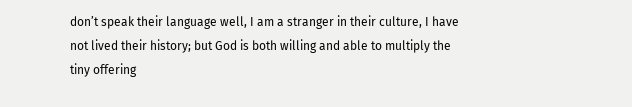don’t speak their language well, I am a stranger in their culture, I have not lived their history; but God is both willing and able to multiply the tiny offering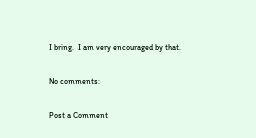I bring.  I am very encouraged by that.

No comments:

Post a Comment